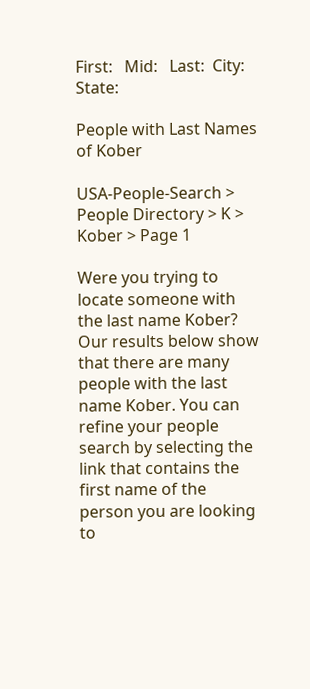First:   Mid:   Last:  City:  State:

People with Last Names of Kober

USA-People-Search > People Directory > K > Kober > Page 1

Were you trying to locate someone with the last name Kober? Our results below show that there are many people with the last name Kober. You can refine your people search by selecting the link that contains the first name of the person you are looking to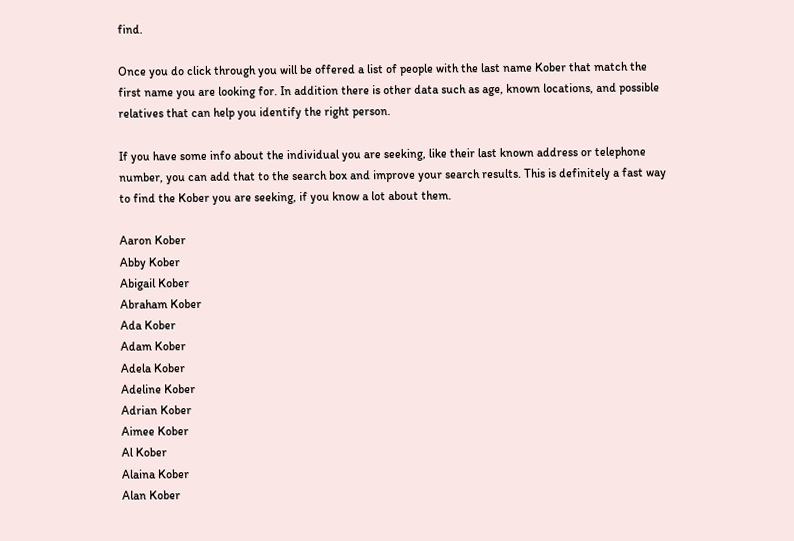find.

Once you do click through you will be offered a list of people with the last name Kober that match the first name you are looking for. In addition there is other data such as age, known locations, and possible relatives that can help you identify the right person.

If you have some info about the individual you are seeking, like their last known address or telephone number, you can add that to the search box and improve your search results. This is definitely a fast way to find the Kober you are seeking, if you know a lot about them.

Aaron Kober
Abby Kober
Abigail Kober
Abraham Kober
Ada Kober
Adam Kober
Adela Kober
Adeline Kober
Adrian Kober
Aimee Kober
Al Kober
Alaina Kober
Alan Kober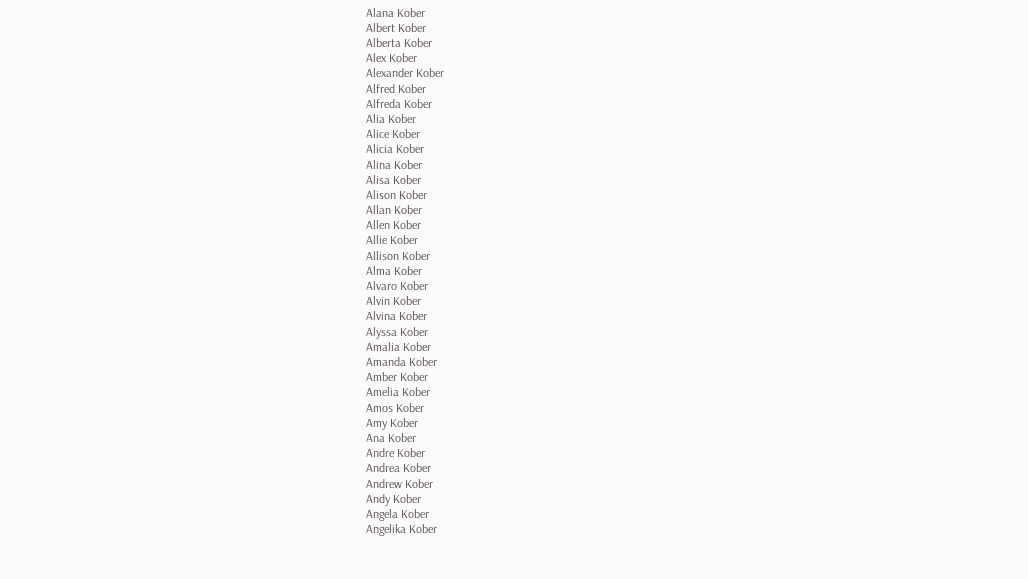Alana Kober
Albert Kober
Alberta Kober
Alex Kober
Alexander Kober
Alfred Kober
Alfreda Kober
Alia Kober
Alice Kober
Alicia Kober
Alina Kober
Alisa Kober
Alison Kober
Allan Kober
Allen Kober
Allie Kober
Allison Kober
Alma Kober
Alvaro Kober
Alvin Kober
Alvina Kober
Alyssa Kober
Amalia Kober
Amanda Kober
Amber Kober
Amelia Kober
Amos Kober
Amy Kober
Ana Kober
Andre Kober
Andrea Kober
Andrew Kober
Andy Kober
Angela Kober
Angelika Kober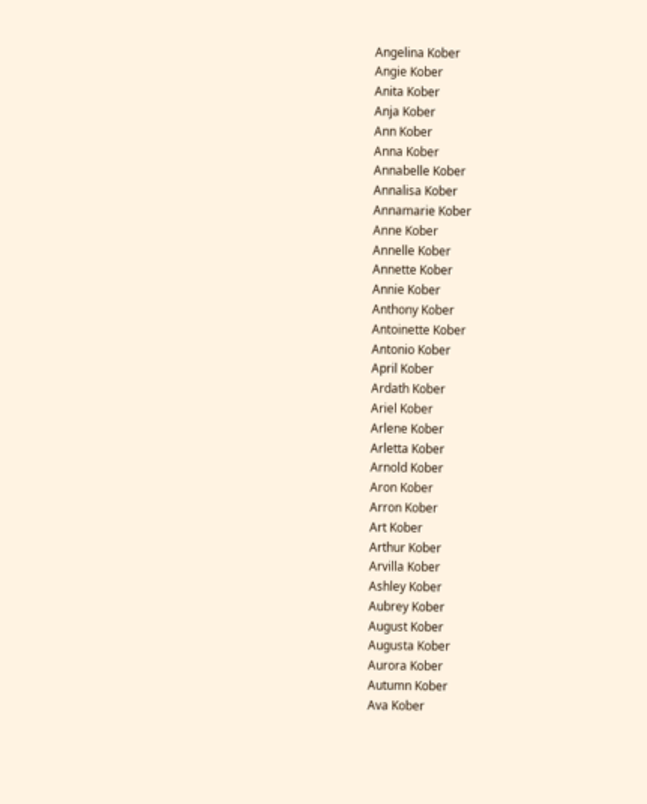Angelina Kober
Angie Kober
Anita Kober
Anja Kober
Ann Kober
Anna Kober
Annabelle Kober
Annalisa Kober
Annamarie Kober
Anne Kober
Annelle Kober
Annette Kober
Annie Kober
Anthony Kober
Antoinette Kober
Antonio Kober
April Kober
Ardath Kober
Ariel Kober
Arlene Kober
Arletta Kober
Arnold Kober
Aron Kober
Arron Kober
Art Kober
Arthur Kober
Arvilla Kober
Ashley Kober
Aubrey Kober
August Kober
Augusta Kober
Aurora Kober
Autumn Kober
Ava Kober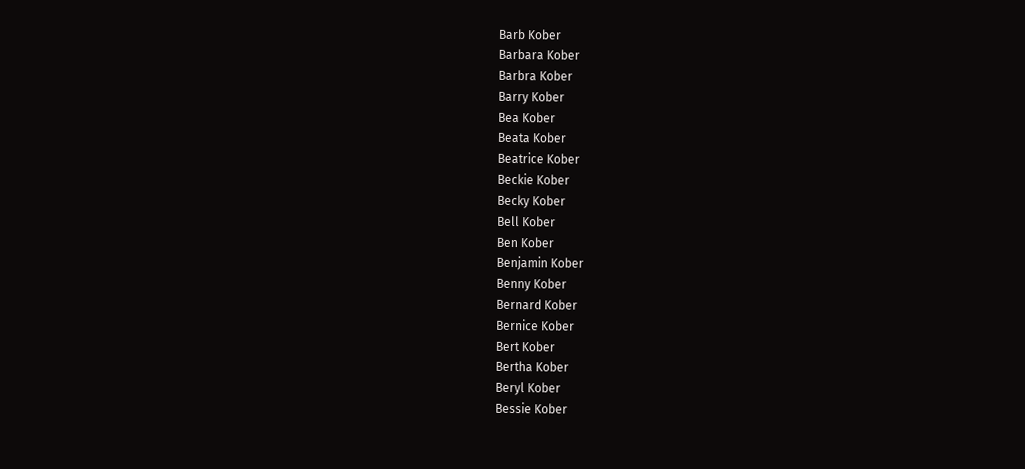Barb Kober
Barbara Kober
Barbra Kober
Barry Kober
Bea Kober
Beata Kober
Beatrice Kober
Beckie Kober
Becky Kober
Bell Kober
Ben Kober
Benjamin Kober
Benny Kober
Bernard Kober
Bernice Kober
Bert Kober
Bertha Kober
Beryl Kober
Bessie Kober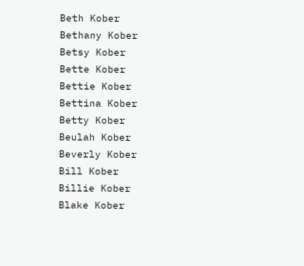Beth Kober
Bethany Kober
Betsy Kober
Bette Kober
Bettie Kober
Bettina Kober
Betty Kober
Beulah Kober
Beverly Kober
Bill Kober
Billie Kober
Blake Kober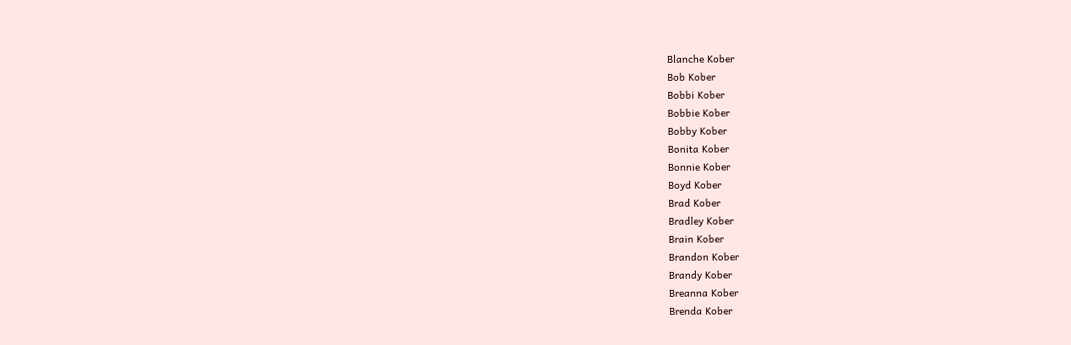Blanche Kober
Bob Kober
Bobbi Kober
Bobbie Kober
Bobby Kober
Bonita Kober
Bonnie Kober
Boyd Kober
Brad Kober
Bradley Kober
Brain Kober
Brandon Kober
Brandy Kober
Breanna Kober
Brenda Kober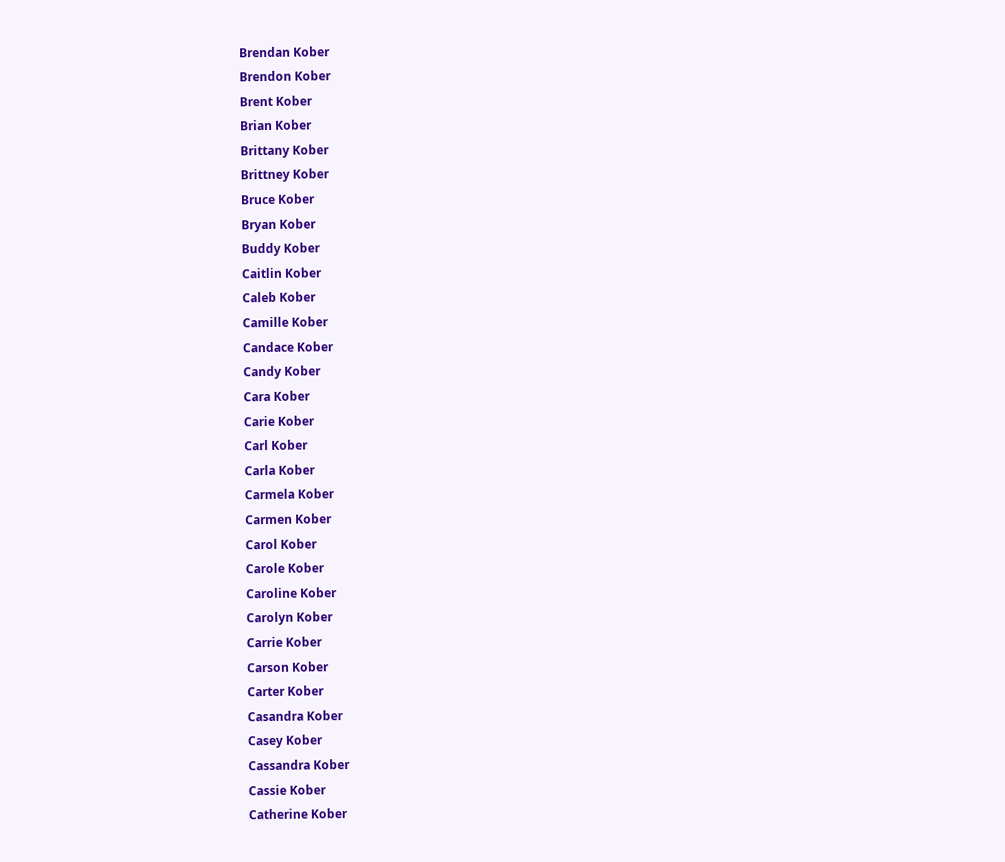Brendan Kober
Brendon Kober
Brent Kober
Brian Kober
Brittany Kober
Brittney Kober
Bruce Kober
Bryan Kober
Buddy Kober
Caitlin Kober
Caleb Kober
Camille Kober
Candace Kober
Candy Kober
Cara Kober
Carie Kober
Carl Kober
Carla Kober
Carmela Kober
Carmen Kober
Carol Kober
Carole Kober
Caroline Kober
Carolyn Kober
Carrie Kober
Carson Kober
Carter Kober
Casandra Kober
Casey Kober
Cassandra Kober
Cassie Kober
Catherine Kober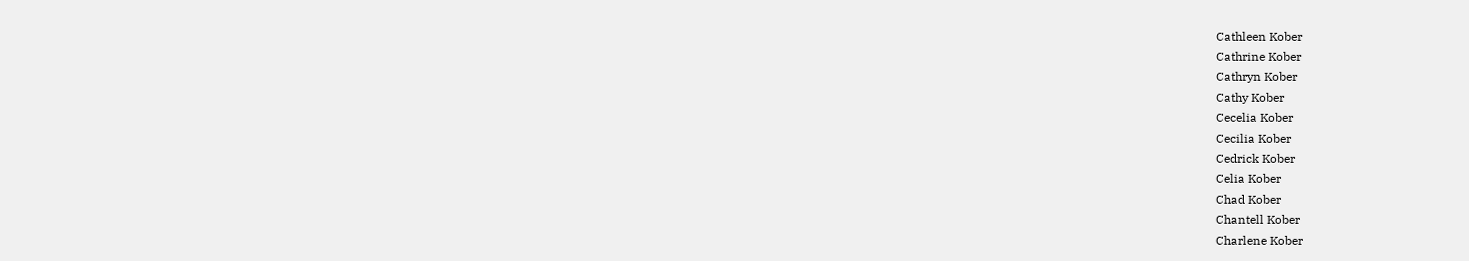Cathleen Kober
Cathrine Kober
Cathryn Kober
Cathy Kober
Cecelia Kober
Cecilia Kober
Cedrick Kober
Celia Kober
Chad Kober
Chantell Kober
Charlene Kober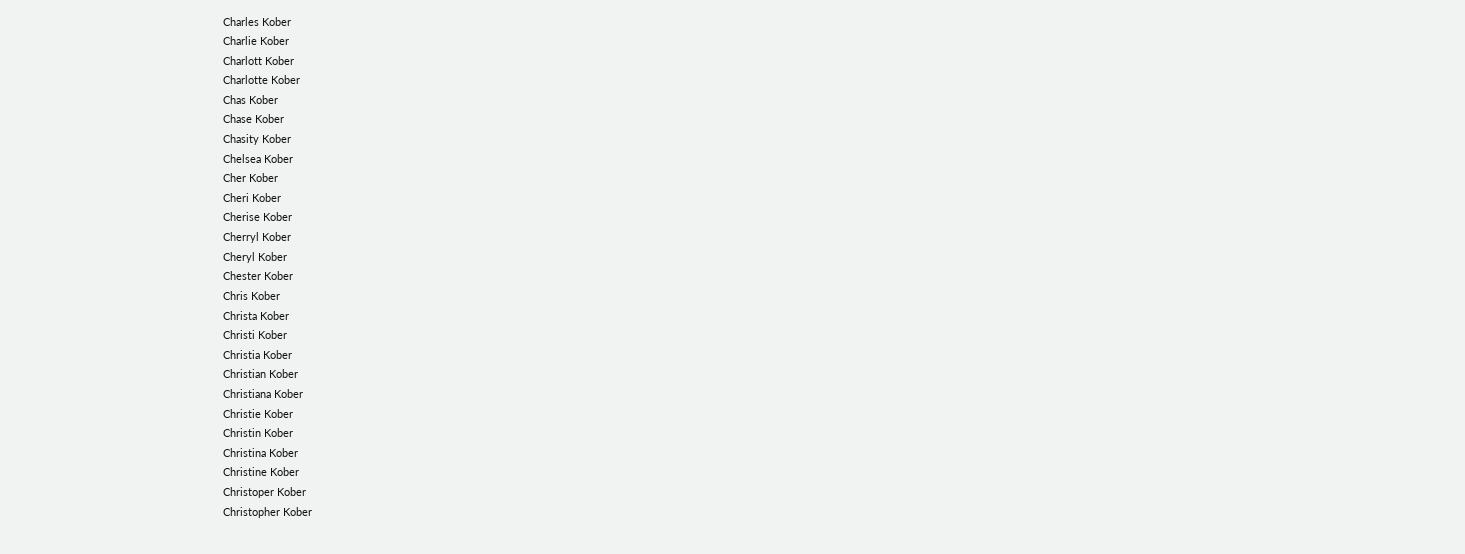Charles Kober
Charlie Kober
Charlott Kober
Charlotte Kober
Chas Kober
Chase Kober
Chasity Kober
Chelsea Kober
Cher Kober
Cheri Kober
Cherise Kober
Cherryl Kober
Cheryl Kober
Chester Kober
Chris Kober
Christa Kober
Christi Kober
Christia Kober
Christian Kober
Christiana Kober
Christie Kober
Christin Kober
Christina Kober
Christine Kober
Christoper Kober
Christopher Kober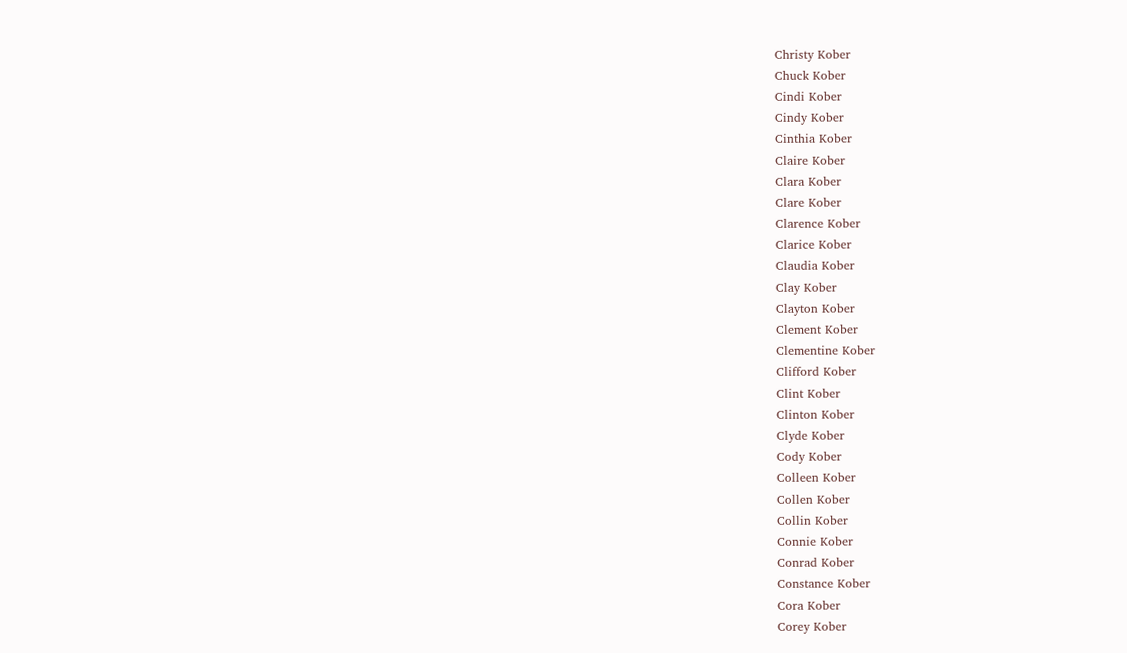Christy Kober
Chuck Kober
Cindi Kober
Cindy Kober
Cinthia Kober
Claire Kober
Clara Kober
Clare Kober
Clarence Kober
Clarice Kober
Claudia Kober
Clay Kober
Clayton Kober
Clement Kober
Clementine Kober
Clifford Kober
Clint Kober
Clinton Kober
Clyde Kober
Cody Kober
Colleen Kober
Collen Kober
Collin Kober
Connie Kober
Conrad Kober
Constance Kober
Cora Kober
Corey Kober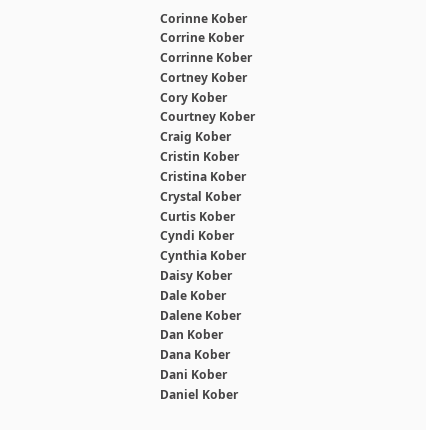Corinne Kober
Corrine Kober
Corrinne Kober
Cortney Kober
Cory Kober
Courtney Kober
Craig Kober
Cristin Kober
Cristina Kober
Crystal Kober
Curtis Kober
Cyndi Kober
Cynthia Kober
Daisy Kober
Dale Kober
Dalene Kober
Dan Kober
Dana Kober
Dani Kober
Daniel Kober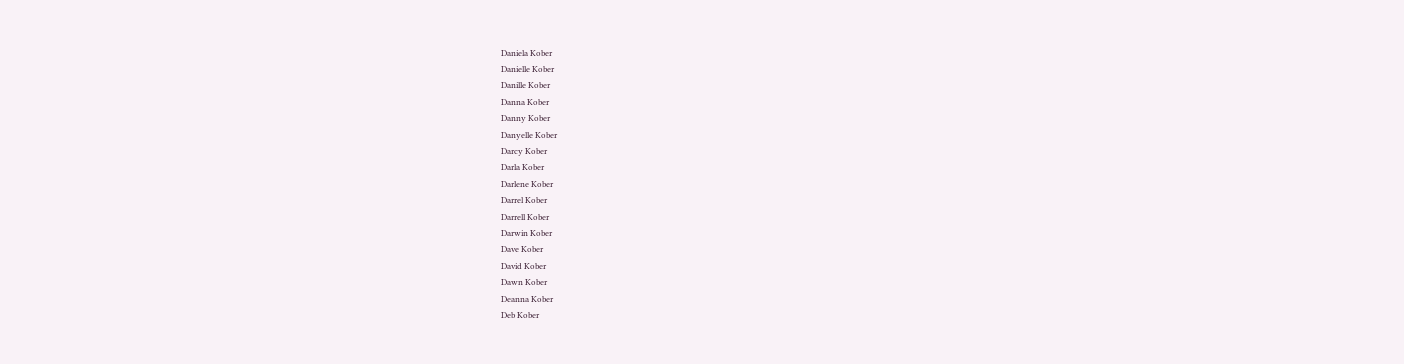Daniela Kober
Danielle Kober
Danille Kober
Danna Kober
Danny Kober
Danyelle Kober
Darcy Kober
Darla Kober
Darlene Kober
Darrel Kober
Darrell Kober
Darwin Kober
Dave Kober
David Kober
Dawn Kober
Deanna Kober
Deb Kober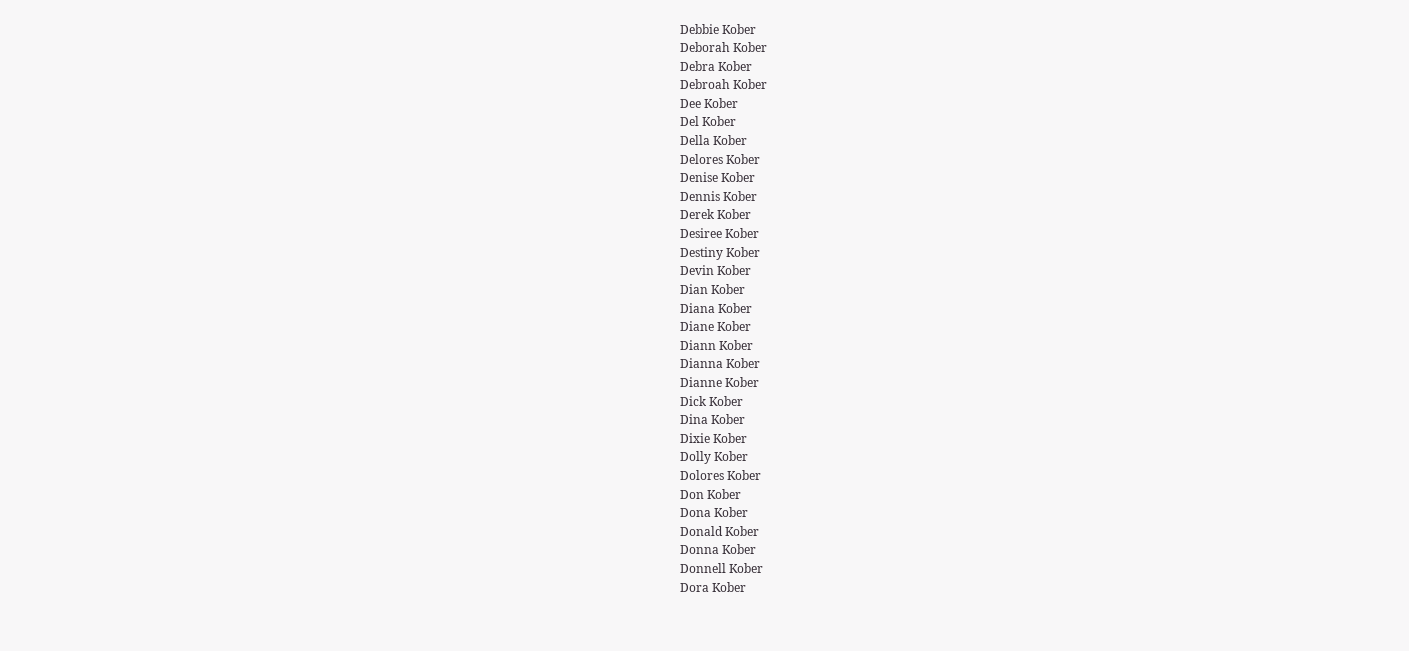Debbie Kober
Deborah Kober
Debra Kober
Debroah Kober
Dee Kober
Del Kober
Della Kober
Delores Kober
Denise Kober
Dennis Kober
Derek Kober
Desiree Kober
Destiny Kober
Devin Kober
Dian Kober
Diana Kober
Diane Kober
Diann Kober
Dianna Kober
Dianne Kober
Dick Kober
Dina Kober
Dixie Kober
Dolly Kober
Dolores Kober
Don Kober
Dona Kober
Donald Kober
Donna Kober
Donnell Kober
Dora Kober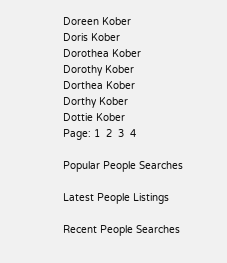Doreen Kober
Doris Kober
Dorothea Kober
Dorothy Kober
Dorthea Kober
Dorthy Kober
Dottie Kober
Page: 1  2  3  4

Popular People Searches

Latest People Listings

Recent People Searches